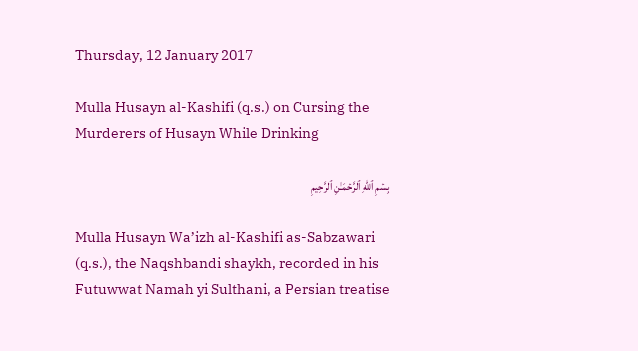Thursday, 12 January 2017

Mulla Husayn al-Kashifi (q.s.) on Cursing the Murderers of Husayn While Drinking

بِسۡمِ ٱللهِ ٱلرَّحۡمَـٰنِ ٱلرَّحِيمِ

Mulla Husayn Wa’izh al-Kashifi as-Sabzawari (q.s.), the Naqshbandi shaykh, recorded in his Futuwwat Namah yi Sulthani, a Persian treatise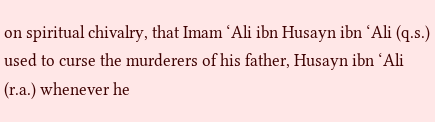on spiritual chivalry, that Imam ‘Ali ibn Husayn ibn ‘Ali (q.s.) used to curse the murderers of his father, Husayn ibn ‘Ali (r.a.) whenever he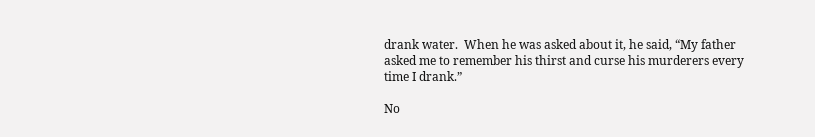drank water.  When he was asked about it, he said, “My father asked me to remember his thirst and curse his murderers every time I drank.”

No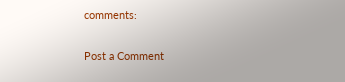comments:

Post a Comment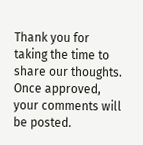Thank you for taking the time to share our thoughts. Once approved, your comments will be posted.